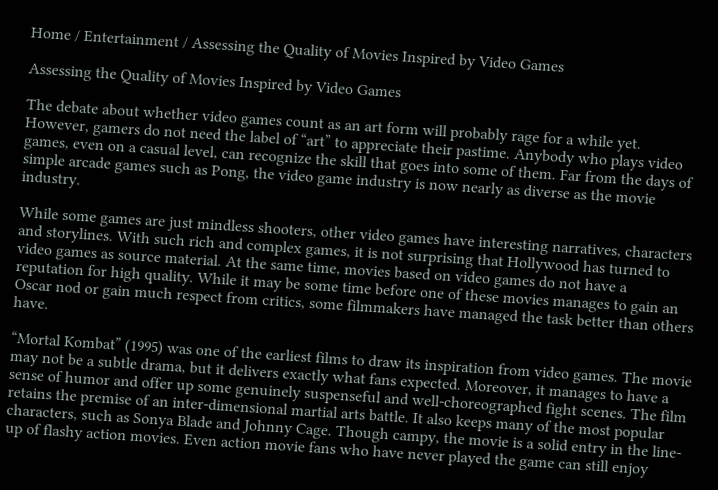Home / Entertainment / Assessing the Quality of Movies Inspired by Video Games

Assessing the Quality of Movies Inspired by Video Games

The debate about whether video games count as an art form will probably rage for a while yet. However, gamers do not need the label of “art” to appreciate their pastime. Anybody who plays video games, even on a casual level, can recognize the skill that goes into some of them. Far from the days of simple arcade games such as Pong, the video game industry is now nearly as diverse as the movie industry.

While some games are just mindless shooters, other video games have interesting narratives, characters and storylines. With such rich and complex games, it is not surprising that Hollywood has turned to video games as source material. At the same time, movies based on video games do not have a reputation for high quality. While it may be some time before one of these movies manages to gain an Oscar nod or gain much respect from critics, some filmmakers have managed the task better than others have.

“Mortal Kombat” (1995) was one of the earliest films to draw its inspiration from video games. The movie may not be a subtle drama, but it delivers exactly what fans expected. Moreover, it manages to have a sense of humor and offer up some genuinely suspenseful and well-choreographed fight scenes. The film retains the premise of an inter-dimensional martial arts battle. It also keeps many of the most popular characters, such as Sonya Blade and Johnny Cage. Though campy, the movie is a solid entry in the line-up of flashy action movies. Even action movie fans who have never played the game can still enjoy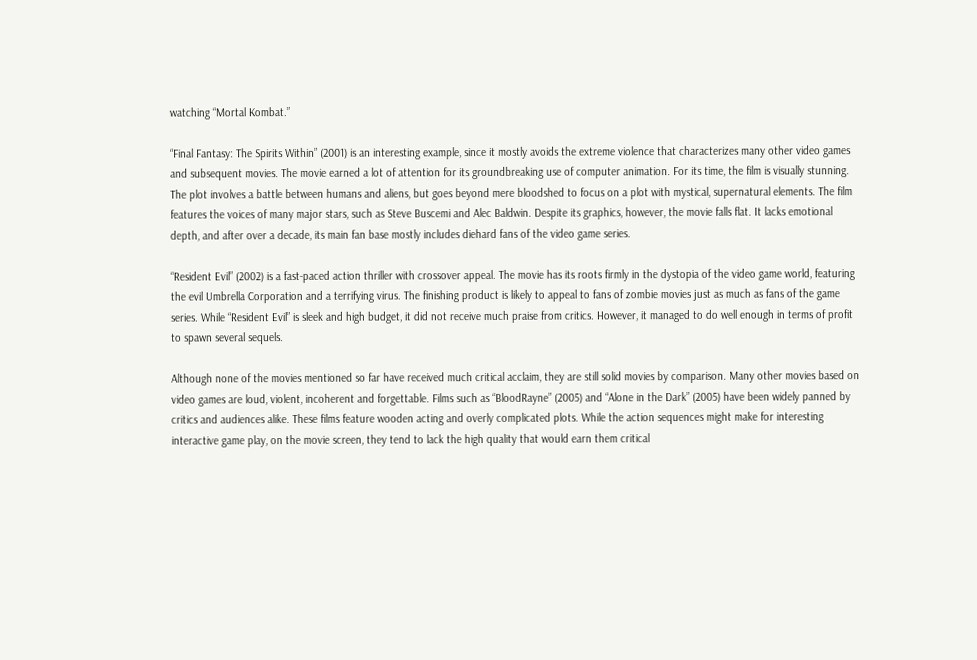watching “Mortal Kombat.”

“Final Fantasy: The Spirits Within” (2001) is an interesting example, since it mostly avoids the extreme violence that characterizes many other video games and subsequent movies. The movie earned a lot of attention for its groundbreaking use of computer animation. For its time, the film is visually stunning. The plot involves a battle between humans and aliens, but goes beyond mere bloodshed to focus on a plot with mystical, supernatural elements. The film features the voices of many major stars, such as Steve Buscemi and Alec Baldwin. Despite its graphics, however, the movie falls flat. It lacks emotional depth, and after over a decade, its main fan base mostly includes diehard fans of the video game series.

“Resident Evil” (2002) is a fast-paced action thriller with crossover appeal. The movie has its roots firmly in the dystopia of the video game world, featuring the evil Umbrella Corporation and a terrifying virus. The finishing product is likely to appeal to fans of zombie movies just as much as fans of the game series. While “Resident Evil” is sleek and high budget, it did not receive much praise from critics. However, it managed to do well enough in terms of profit to spawn several sequels.

Although none of the movies mentioned so far have received much critical acclaim, they are still solid movies by comparison. Many other movies based on video games are loud, violent, incoherent and forgettable. Films such as “BloodRayne” (2005) and “Alone in the Dark” (2005) have been widely panned by critics and audiences alike. These films feature wooden acting and overly complicated plots. While the action sequences might make for interesting interactive game play, on the movie screen, they tend to lack the high quality that would earn them critical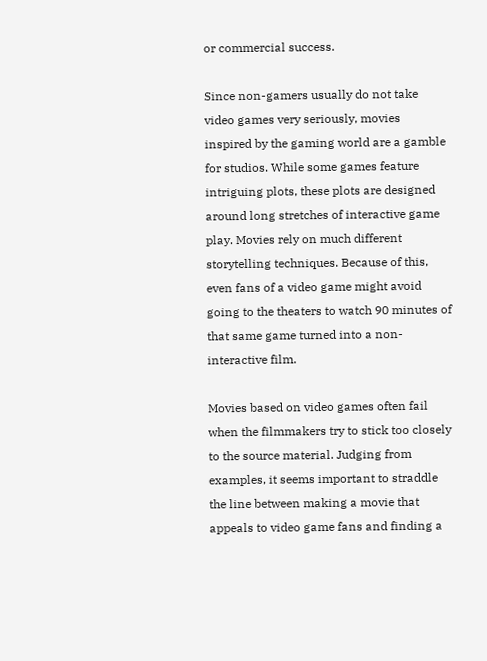or commercial success.

Since non-gamers usually do not take video games very seriously, movies inspired by the gaming world are a gamble for studios. While some games feature intriguing plots, these plots are designed around long stretches of interactive game play. Movies rely on much different storytelling techniques. Because of this, even fans of a video game might avoid going to the theaters to watch 90 minutes of that same game turned into a non-interactive film.

Movies based on video games often fail when the filmmakers try to stick too closely to the source material. Judging from examples, it seems important to straddle the line between making a movie that appeals to video game fans and finding a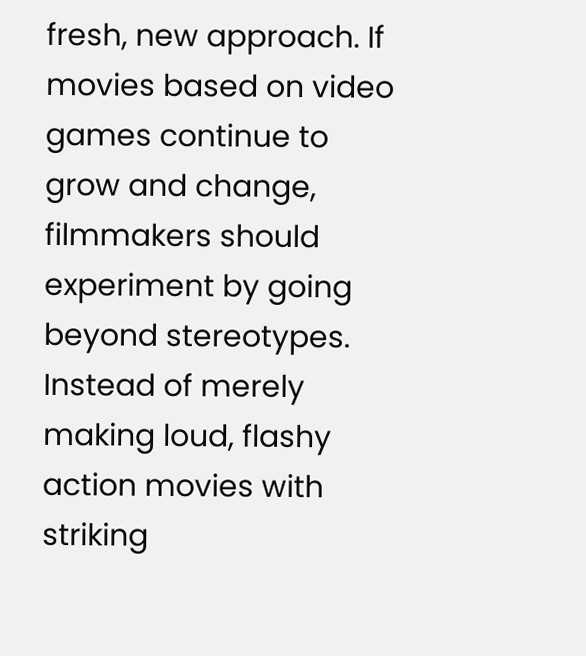fresh, new approach. If movies based on video games continue to grow and change, filmmakers should experiment by going beyond stereotypes. Instead of merely making loud, flashy action movies with striking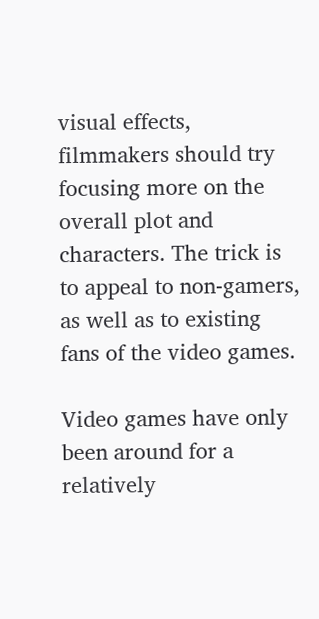visual effects, filmmakers should try focusing more on the overall plot and characters. The trick is to appeal to non-gamers, as well as to existing fans of the video games.

Video games have only been around for a relatively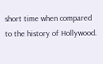short time when compared to the history of Hollywood.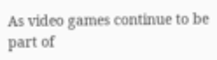As video games continue to be part of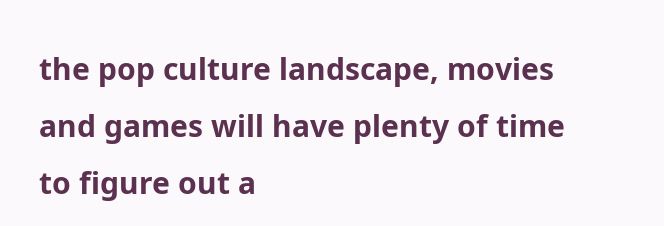the pop culture landscape, movies and games will have plenty of time to figure out a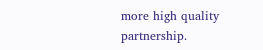more high quality partnership.